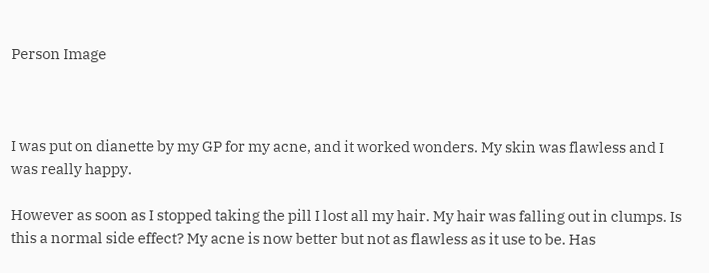Person Image



I was put on dianette by my GP for my acne, and it worked wonders. My skin was flawless and I was really happy.

However as soon as I stopped taking the pill I lost all my hair. My hair was falling out in clumps. Is this a normal side effect? My acne is now better but not as flawless as it use to be. Has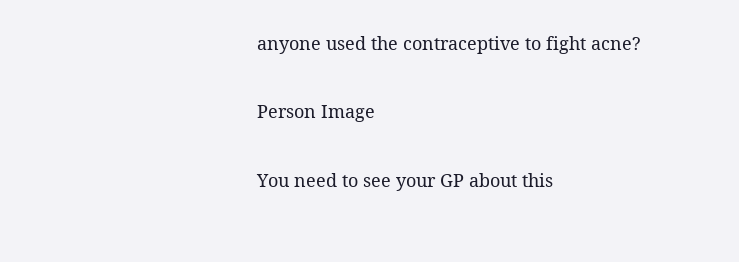anyone used the contraceptive to fight acne?

Person Image

You need to see your GP about this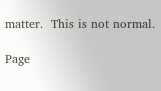matter.  This is not normal.

Page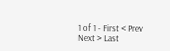1 of 1 - First < Prev Next > Last